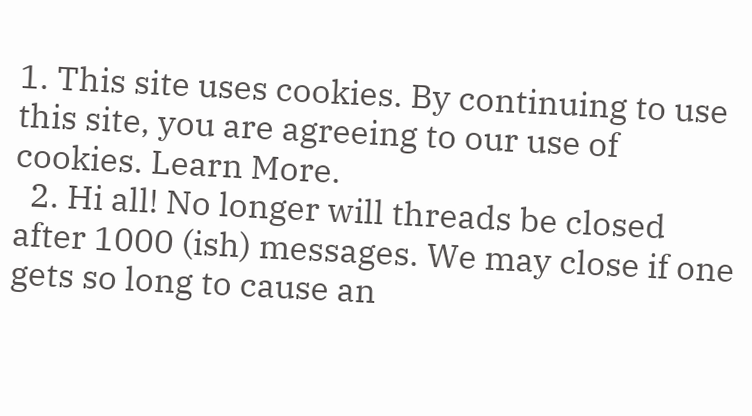1. This site uses cookies. By continuing to use this site, you are agreeing to our use of cookies. Learn More.
  2. Hi all! No longer will threads be closed after 1000 (ish) messages. We may close if one gets so long to cause an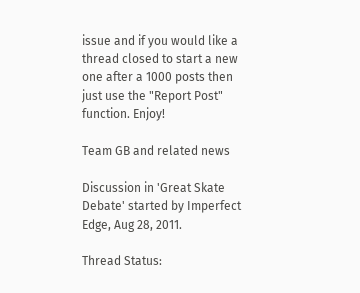issue and if you would like a thread closed to start a new one after a 1000 posts then just use the "Report Post" function. Enjoy!

Team GB and related news

Discussion in 'Great Skate Debate' started by Imperfect Edge, Aug 28, 2011.

Thread Status: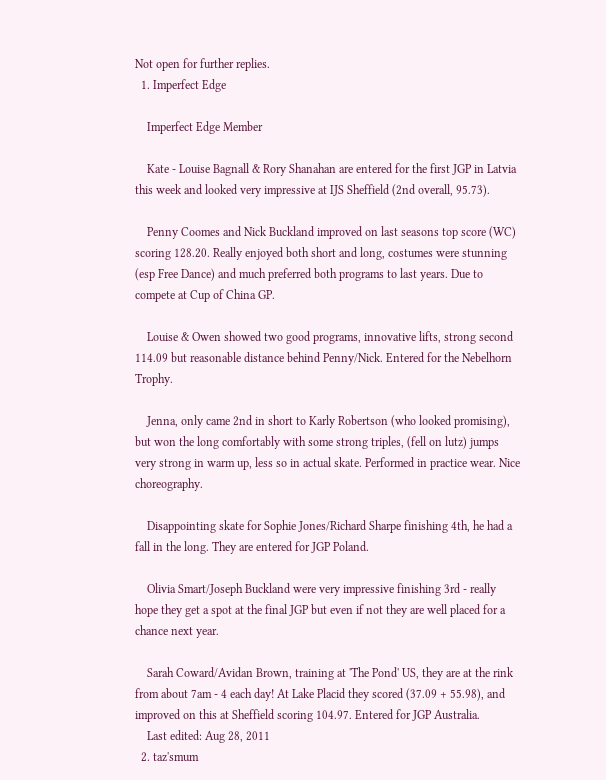Not open for further replies.
  1. Imperfect Edge

    Imperfect Edge Member

    Kate - Louise Bagnall & Rory Shanahan are entered for the first JGP in Latvia this week and looked very impressive at IJS Sheffield (2nd overall, 95.73).

    Penny Coomes and Nick Buckland improved on last seasons top score (WC) scoring 128.20. Really enjoyed both short and long, costumes were stunning (esp Free Dance) and much preferred both programs to last years. Due to compete at Cup of China GP.

    Louise & Owen showed two good programs, innovative lifts, strong second 114.09 but reasonable distance behind Penny/Nick. Entered for the Nebelhorn Trophy.

    Jenna, only came 2nd in short to Karly Robertson (who looked promising), but won the long comfortably with some strong triples, (fell on lutz) jumps very strong in warm up, less so in actual skate. Performed in practice wear. Nice choreography.

    Disappointing skate for Sophie Jones/Richard Sharpe finishing 4th, he had a fall in the long. They are entered for JGP Poland.

    Olivia Smart/Joseph Buckland were very impressive finishing 3rd - really hope they get a spot at the final JGP but even if not they are well placed for a chance next year.

    Sarah Coward/Avidan Brown, training at 'The Pond' US, they are at the rink from about 7am - 4 each day! At Lake Placid they scored (37.09 + 55.98), and improved on this at Sheffield scoring 104.97. Entered for JGP Australia.
    Last edited: Aug 28, 2011
  2. taz'smum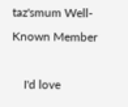taz'smum Well-Known Member

    I'd love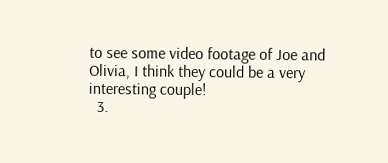to see some video footage of Joe and Olivia, I think they could be a very interesting couple!
  3.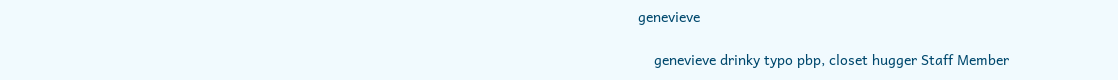genevieve

    genevieve drinky typo pbp, closet hugger Staff Member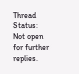Thread Status:
Not open for further replies.